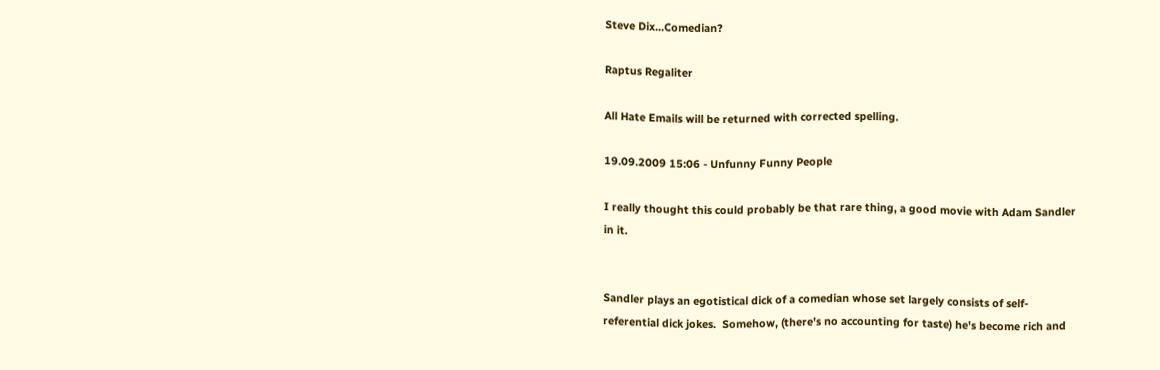Steve Dix...Comedian?

Raptus Regaliter

All Hate Emails will be returned with corrected spelling.

19.09.2009 15:06 - Unfunny Funny People

I really thought this could probably be that rare thing, a good movie with Adam Sandler in it.


Sandler plays an egotistical dick of a comedian whose set largely consists of self-referential dick jokes.  Somehow, (there's no accounting for taste) he's become rich and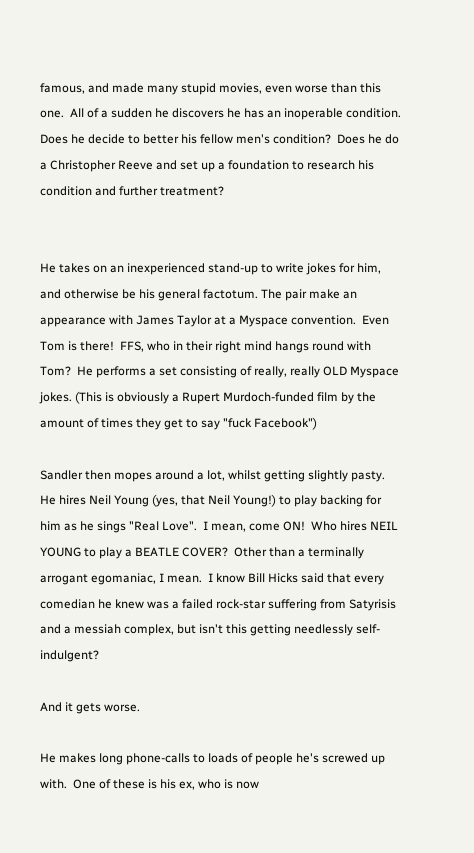famous, and made many stupid movies, even worse than this one.  All of a sudden he discovers he has an inoperable condition.  Does he decide to better his fellow men's condition?  Does he do a Christopher Reeve and set up a foundation to research his condition and further treatment?


He takes on an inexperienced stand-up to write jokes for him, and otherwise be his general factotum. The pair make an appearance with James Taylor at a Myspace convention.  Even Tom is there!  FFS, who in their right mind hangs round with Tom?  He performs a set consisting of really, really OLD Myspace jokes. (This is obviously a Rupert Murdoch-funded film by the amount of times they get to say "fuck Facebook")

Sandler then mopes around a lot, whilst getting slightly pasty.  He hires Neil Young (yes, that Neil Young!) to play backing for him as he sings "Real Love".  I mean, come ON!  Who hires NEIL YOUNG to play a BEATLE COVER?  Other than a terminally arrogant egomaniac, I mean.  I know Bill Hicks said that every comedian he knew was a failed rock-star suffering from Satyrisis and a messiah complex, but isn't this getting needlessly self-indulgent?

And it gets worse.

He makes long phone-calls to loads of people he's screwed up with.  One of these is his ex, who is now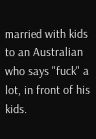married with kids to an Australian who says "fuck" a lot, in front of his kids.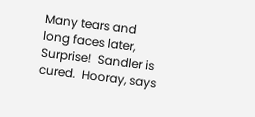Many tears and long faces later, Surprise!  Sandler is cured.  Hooray, says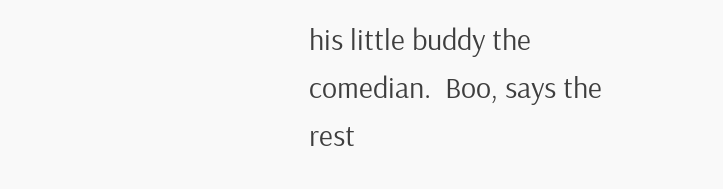his little buddy the comedian.  Boo, says the rest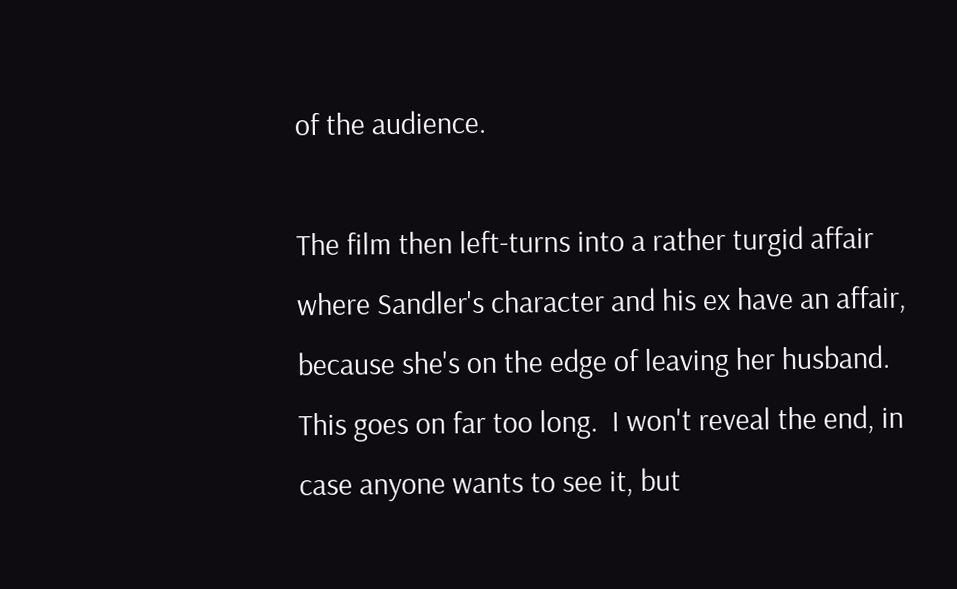of the audience.

The film then left-turns into a rather turgid affair where Sandler's character and his ex have an affair, because she's on the edge of leaving her husband.  This goes on far too long.  I won't reveal the end, in case anyone wants to see it, but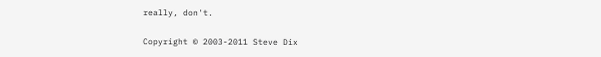really, don't.

Copyright © 2003-2011 Steve Dix